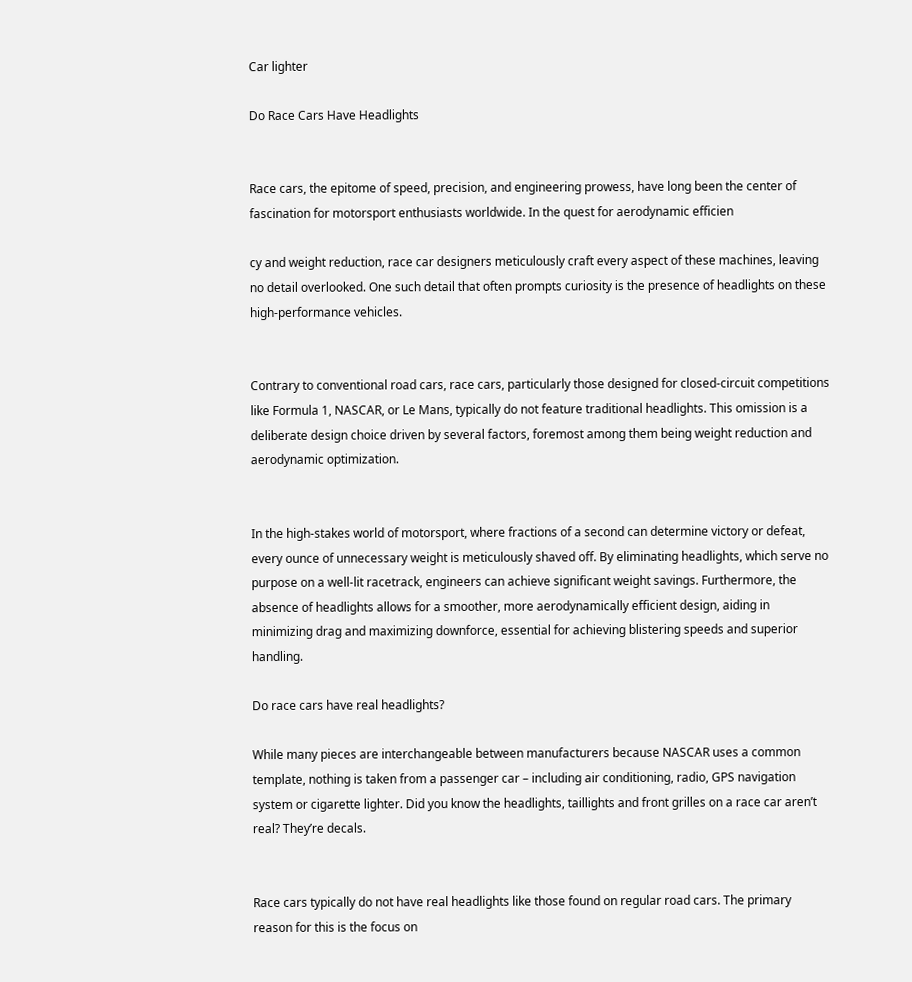Car lighter

Do Race Cars Have Headlights


Race cars, the epitome of speed, precision, and engineering prowess, have long been the center of fascination for motorsport enthusiasts worldwide. In the quest for aerodynamic efficien

cy and weight reduction, race car designers meticulously craft every aspect of these machines, leaving no detail overlooked. One such detail that often prompts curiosity is the presence of headlights on these high-performance vehicles.


Contrary to conventional road cars, race cars, particularly those designed for closed-circuit competitions like Formula 1, NASCAR, or Le Mans, typically do not feature traditional headlights. This omission is a deliberate design choice driven by several factors, foremost among them being weight reduction and aerodynamic optimization.


In the high-stakes world of motorsport, where fractions of a second can determine victory or defeat, every ounce of unnecessary weight is meticulously shaved off. By eliminating headlights, which serve no purpose on a well-lit racetrack, engineers can achieve significant weight savings. Furthermore, the absence of headlights allows for a smoother, more aerodynamically efficient design, aiding in minimizing drag and maximizing downforce, essential for achieving blistering speeds and superior handling.

Do race cars have real headlights?

While many pieces are interchangeable between manufacturers because NASCAR uses a common template, nothing is taken from a passenger car – including air conditioning, radio, GPS navigation system or cigarette lighter. Did you know the headlights, taillights and front grilles on a race car aren’t real? They’re decals.


Race cars typically do not have real headlights like those found on regular road cars. The primary reason for this is the focus on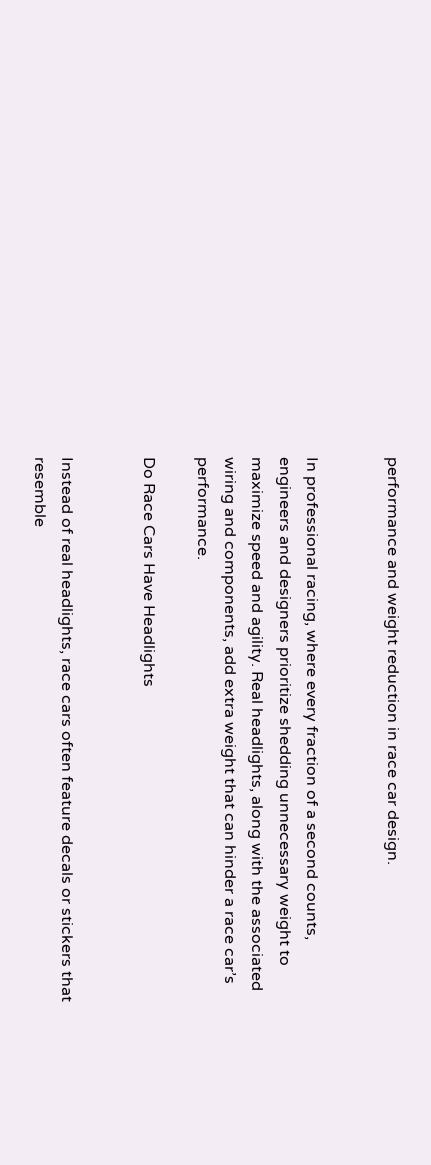performance and weight reduction in race car design.


In professional racing, where every fraction of a second counts, engineers and designers prioritize shedding unnecessary weight to maximize speed and agility. Real headlights, along with the associated wiring and components, add extra weight that can hinder a race car’s performance.

Do Race Cars Have Headlights


Instead of real headlights, race cars often feature decals or stickers that resemble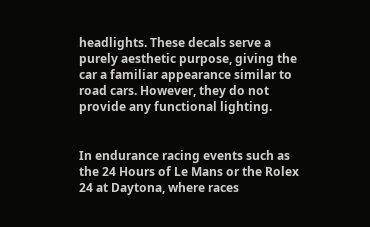headlights. These decals serve a purely aesthetic purpose, giving the car a familiar appearance similar to road cars. However, they do not provide any functional lighting.


In endurance racing events such as the 24 Hours of Le Mans or the Rolex 24 at Daytona, where races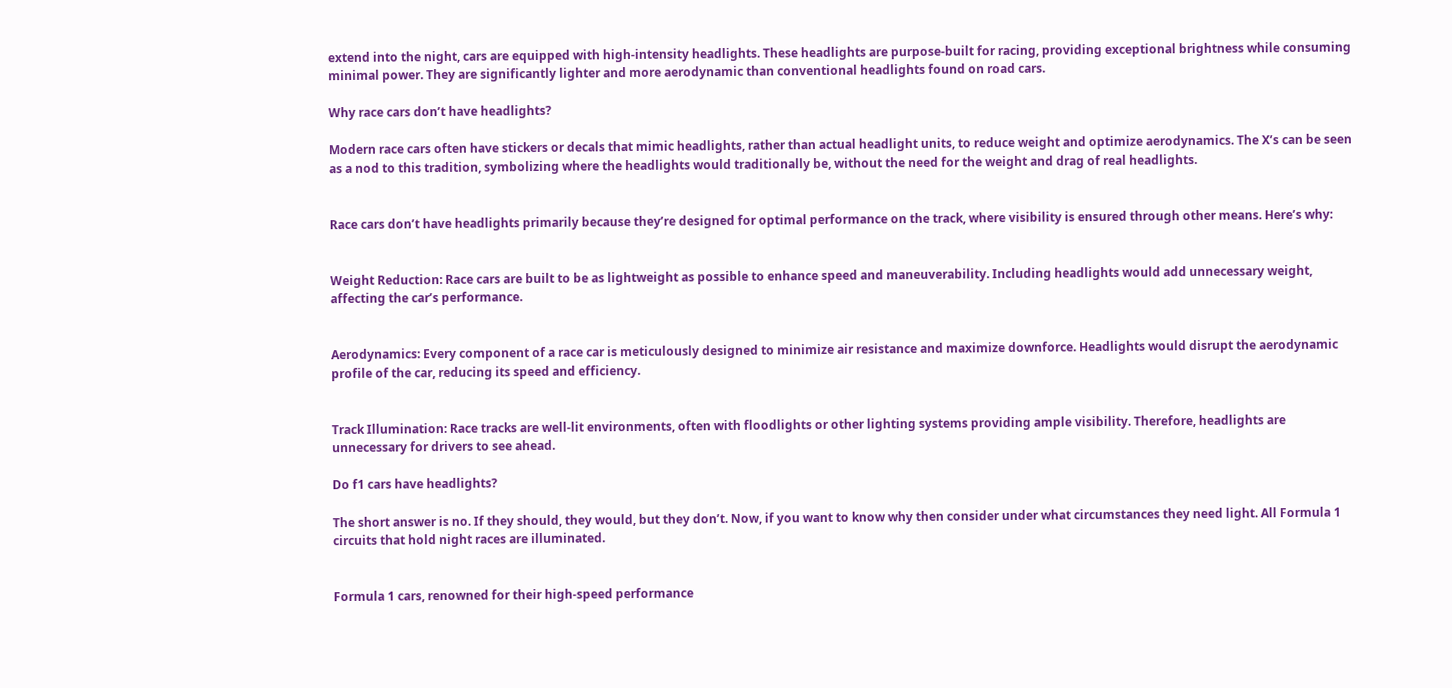extend into the night, cars are equipped with high-intensity headlights. These headlights are purpose-built for racing, providing exceptional brightness while consuming minimal power. They are significantly lighter and more aerodynamic than conventional headlights found on road cars.

Why race cars don’t have headlights?

Modern race cars often have stickers or decals that mimic headlights, rather than actual headlight units, to reduce weight and optimize aerodynamics. The X’s can be seen as a nod to this tradition, symbolizing where the headlights would traditionally be, without the need for the weight and drag of real headlights.


Race cars don’t have headlights primarily because they’re designed for optimal performance on the track, where visibility is ensured through other means. Here’s why:


Weight Reduction: Race cars are built to be as lightweight as possible to enhance speed and maneuverability. Including headlights would add unnecessary weight, affecting the car’s performance.


Aerodynamics: Every component of a race car is meticulously designed to minimize air resistance and maximize downforce. Headlights would disrupt the aerodynamic profile of the car, reducing its speed and efficiency.


Track Illumination: Race tracks are well-lit environments, often with floodlights or other lighting systems providing ample visibility. Therefore, headlights are unnecessary for drivers to see ahead.

Do f1 cars have headlights?

The short answer is no. If they should, they would, but they don’t. Now, if you want to know why then consider under what circumstances they need light. All Formula 1 circuits that hold night races are illuminated.


Formula 1 cars, renowned for their high-speed performance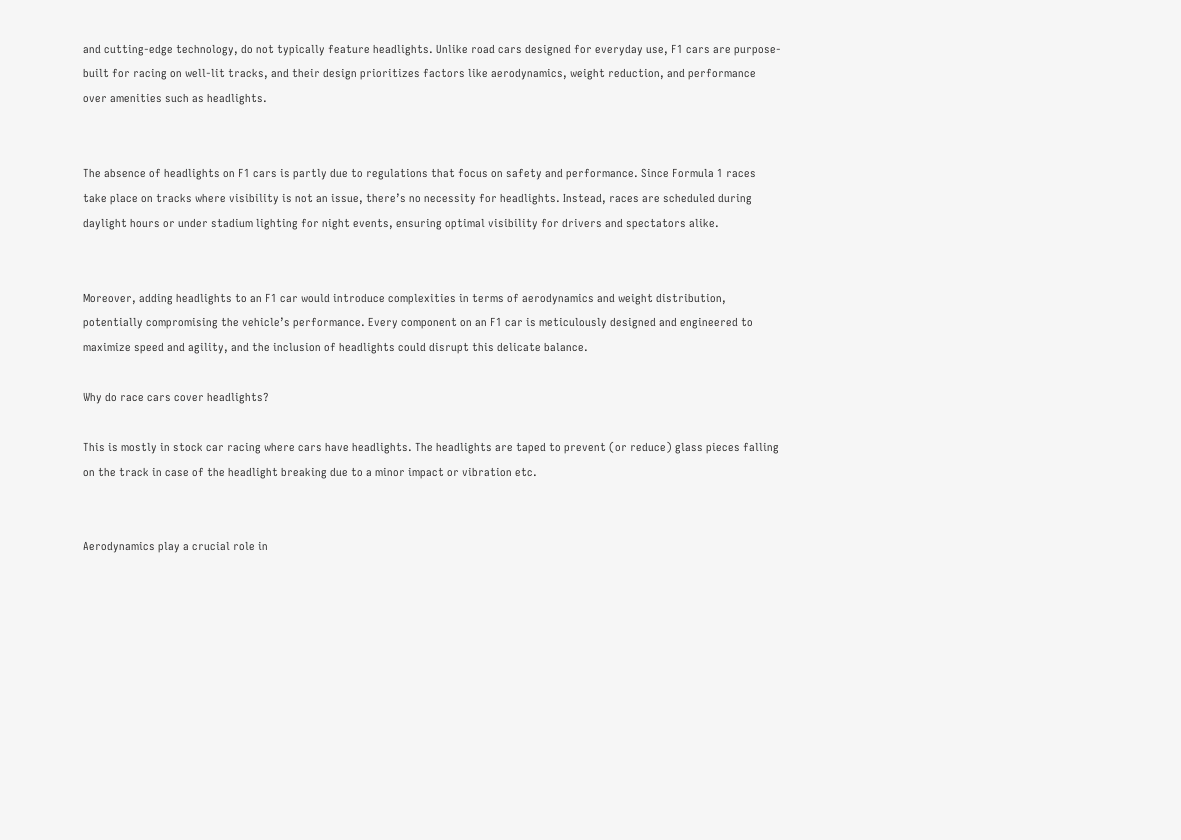and cutting-edge technology, do not typically feature headlights. Unlike road cars designed for everyday use, F1 cars are purpose-built for racing on well-lit tracks, and their design prioritizes factors like aerodynamics, weight reduction, and performance over amenities such as headlights.


The absence of headlights on F1 cars is partly due to regulations that focus on safety and performance. Since Formula 1 races take place on tracks where visibility is not an issue, there’s no necessity for headlights. Instead, races are scheduled during daylight hours or under stadium lighting for night events, ensuring optimal visibility for drivers and spectators alike.


Moreover, adding headlights to an F1 car would introduce complexities in terms of aerodynamics and weight distribution, potentially compromising the vehicle’s performance. Every component on an F1 car is meticulously designed and engineered to maximize speed and agility, and the inclusion of headlights could disrupt this delicate balance.

Why do race cars cover headlights?

This is mostly in stock car racing where cars have headlights. The headlights are taped to prevent (or reduce) glass pieces falling on the track in case of the headlight breaking due to a minor impact or vibration etc.


Aerodynamics play a crucial role in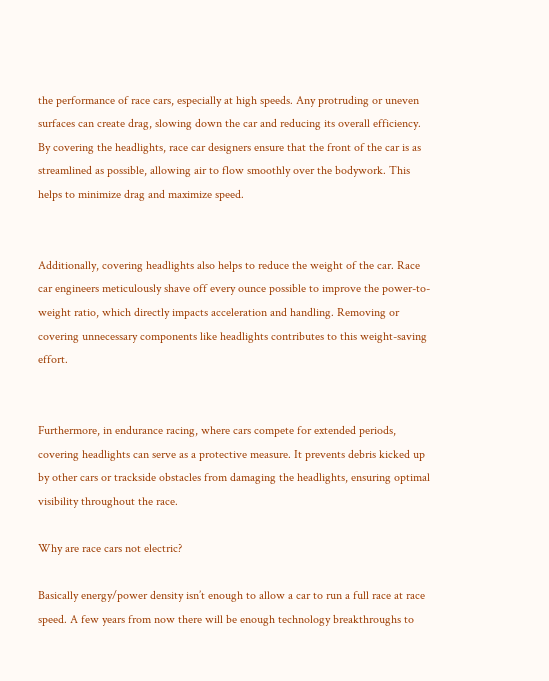the performance of race cars, especially at high speeds. Any protruding or uneven surfaces can create drag, slowing down the car and reducing its overall efficiency. By covering the headlights, race car designers ensure that the front of the car is as streamlined as possible, allowing air to flow smoothly over the bodywork. This helps to minimize drag and maximize speed.


Additionally, covering headlights also helps to reduce the weight of the car. Race car engineers meticulously shave off every ounce possible to improve the power-to-weight ratio, which directly impacts acceleration and handling. Removing or covering unnecessary components like headlights contributes to this weight-saving effort.


Furthermore, in endurance racing, where cars compete for extended periods, covering headlights can serve as a protective measure. It prevents debris kicked up by other cars or trackside obstacles from damaging the headlights, ensuring optimal visibility throughout the race.

Why are race cars not electric?

Basically energy/power density isn’t enough to allow a car to run a full race at race speed. A few years from now there will be enough technology breakthroughs to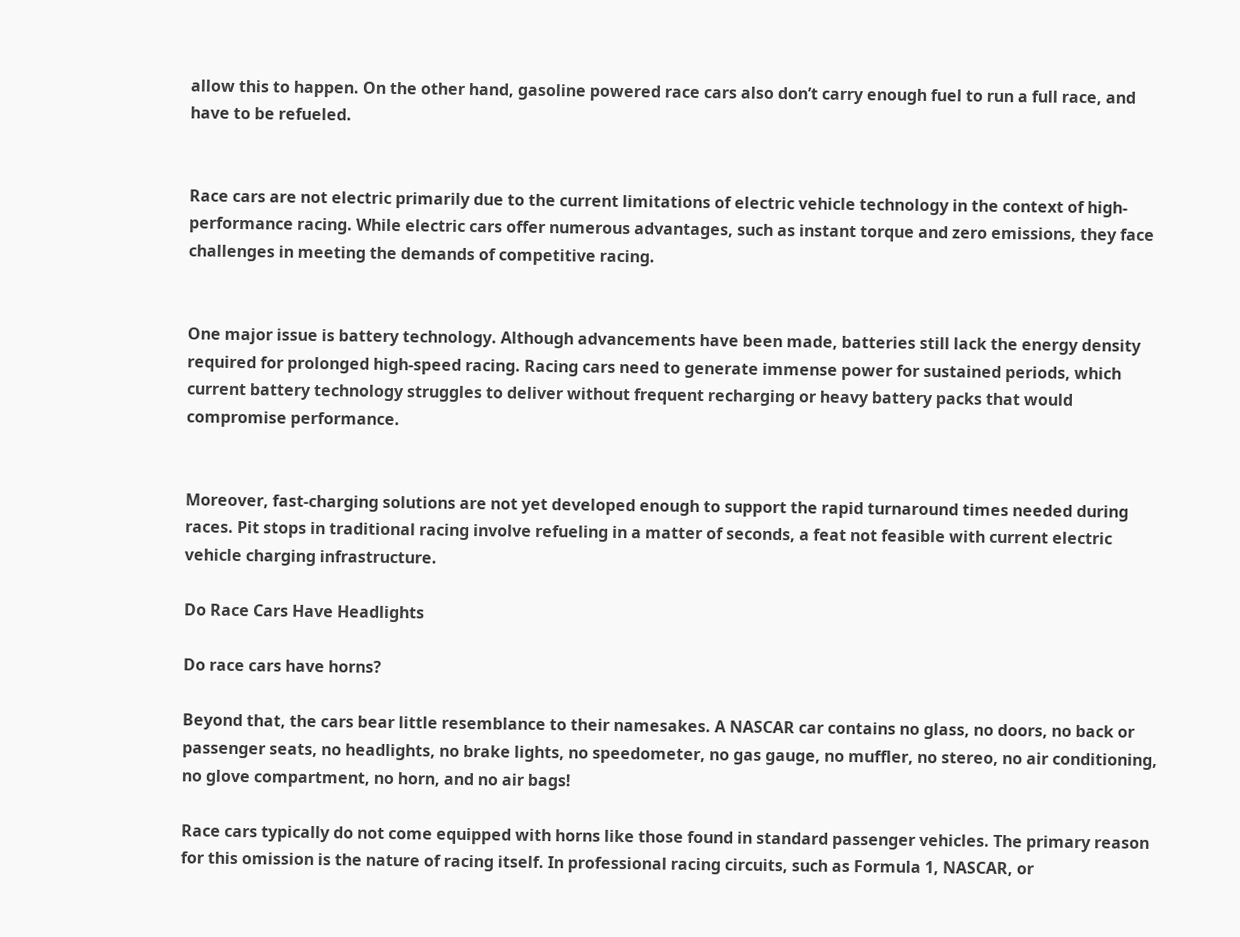allow this to happen. On the other hand, gasoline powered race cars also don’t carry enough fuel to run a full race, and have to be refueled.


Race cars are not electric primarily due to the current limitations of electric vehicle technology in the context of high-performance racing. While electric cars offer numerous advantages, such as instant torque and zero emissions, they face challenges in meeting the demands of competitive racing.


One major issue is battery technology. Although advancements have been made, batteries still lack the energy density required for prolonged high-speed racing. Racing cars need to generate immense power for sustained periods, which current battery technology struggles to deliver without frequent recharging or heavy battery packs that would compromise performance.


Moreover, fast-charging solutions are not yet developed enough to support the rapid turnaround times needed during races. Pit stops in traditional racing involve refueling in a matter of seconds, a feat not feasible with current electric vehicle charging infrastructure.

Do Race Cars Have Headlights

Do race cars have horns?

Beyond that, the cars bear little resemblance to their namesakes. A NASCAR car contains no glass, no doors, no back or passenger seats, no headlights, no brake lights, no speedometer, no gas gauge, no muffler, no stereo, no air conditioning, no glove compartment, no horn, and no air bags!

Race cars typically do not come equipped with horns like those found in standard passenger vehicles. The primary reason for this omission is the nature of racing itself. In professional racing circuits, such as Formula 1, NASCAR, or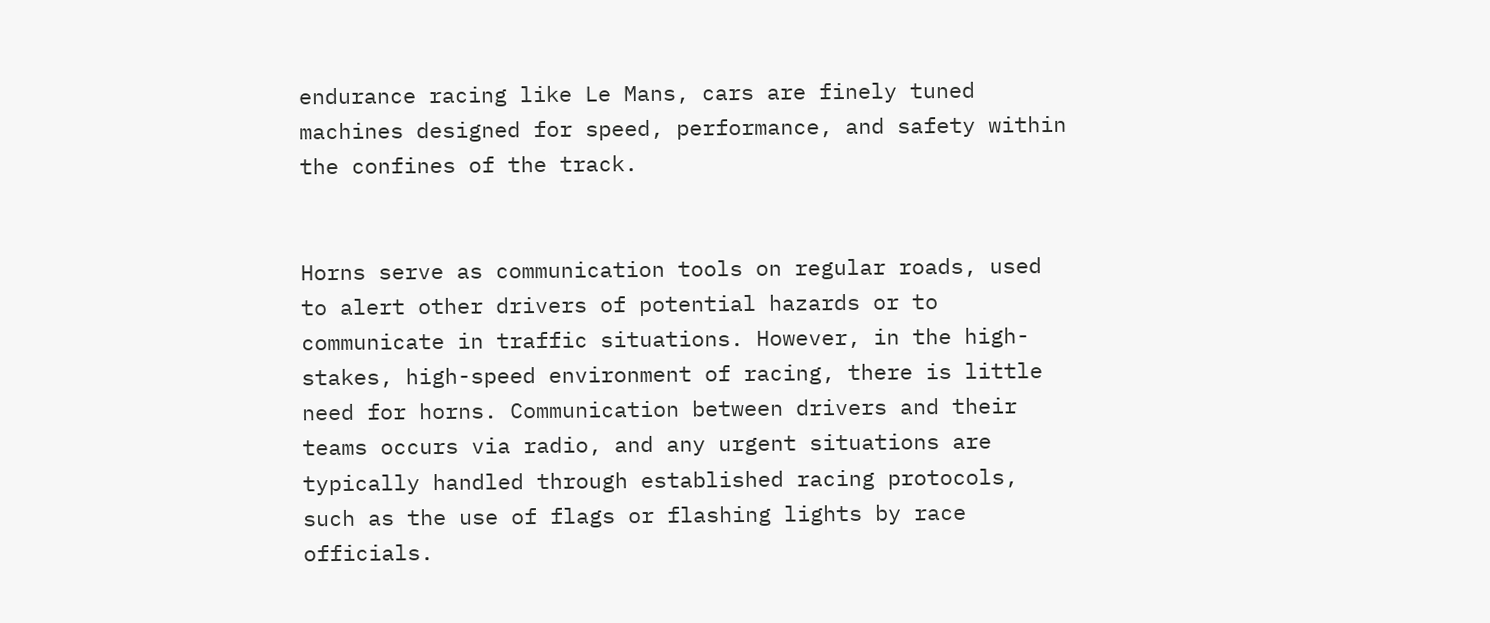endurance racing like Le Mans, cars are finely tuned machines designed for speed, performance, and safety within the confines of the track.


Horns serve as communication tools on regular roads, used to alert other drivers of potential hazards or to communicate in traffic situations. However, in the high-stakes, high-speed environment of racing, there is little need for horns. Communication between drivers and their teams occurs via radio, and any urgent situations are typically handled through established racing protocols, such as the use of flags or flashing lights by race officials.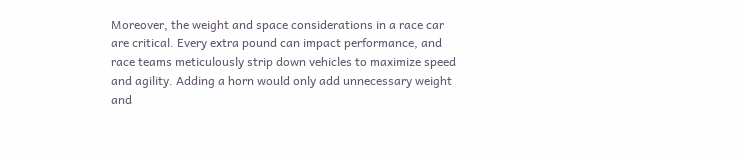Moreover, the weight and space considerations in a race car are critical. Every extra pound can impact performance, and race teams meticulously strip down vehicles to maximize speed and agility. Adding a horn would only add unnecessary weight and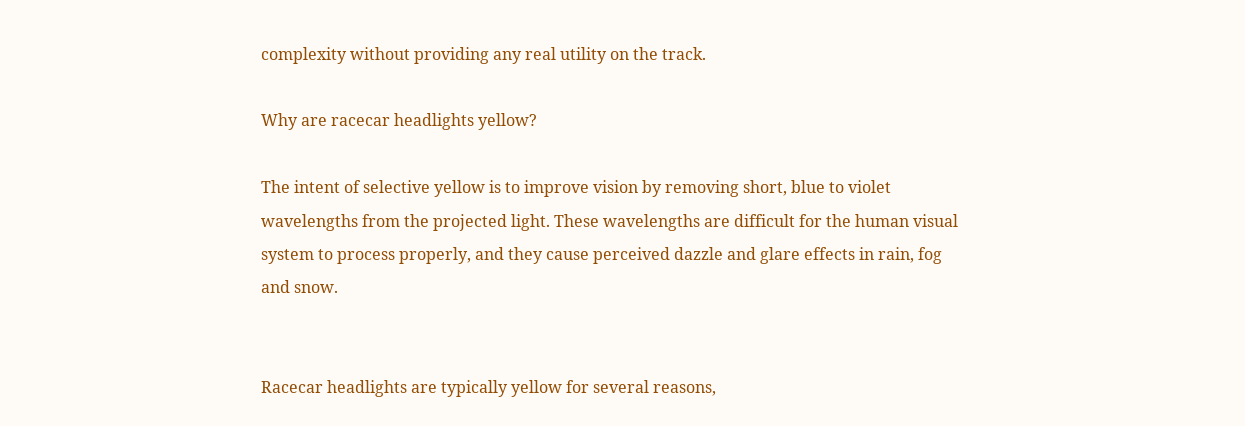complexity without providing any real utility on the track.

Why are racecar headlights yellow?

The intent of selective yellow is to improve vision by removing short, blue to violet wavelengths from the projected light. These wavelengths are difficult for the human visual system to process properly, and they cause perceived dazzle and glare effects in rain, fog and snow.


Racecar headlights are typically yellow for several reasons,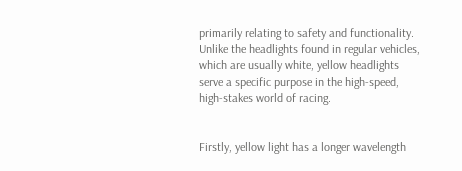primarily relating to safety and functionality. Unlike the headlights found in regular vehicles, which are usually white, yellow headlights serve a specific purpose in the high-speed, high-stakes world of racing.


Firstly, yellow light has a longer wavelength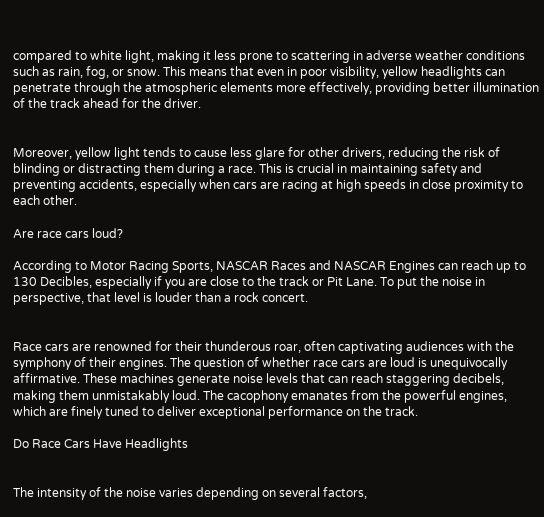compared to white light, making it less prone to scattering in adverse weather conditions such as rain, fog, or snow. This means that even in poor visibility, yellow headlights can penetrate through the atmospheric elements more effectively, providing better illumination of the track ahead for the driver.


Moreover, yellow light tends to cause less glare for other drivers, reducing the risk of blinding or distracting them during a race. This is crucial in maintaining safety and preventing accidents, especially when cars are racing at high speeds in close proximity to each other.

Are race cars loud?

According to Motor Racing Sports, NASCAR Races and NASCAR Engines can reach up to 130 Decibles, especially if you are close to the track or Pit Lane. To put the noise in perspective, that level is louder than a rock concert.


Race cars are renowned for their thunderous roar, often captivating audiences with the symphony of their engines. The question of whether race cars are loud is unequivocally affirmative. These machines generate noise levels that can reach staggering decibels, making them unmistakably loud. The cacophony emanates from the powerful engines, which are finely tuned to deliver exceptional performance on the track.

Do Race Cars Have Headlights


The intensity of the noise varies depending on several factors,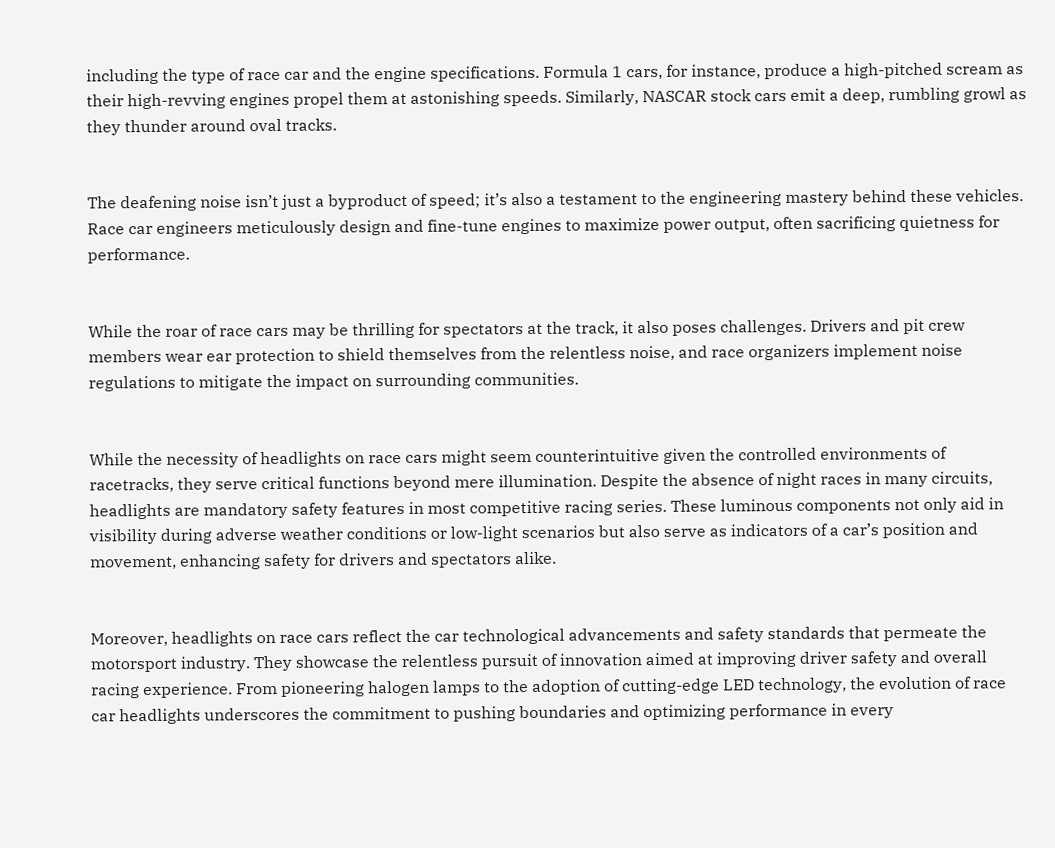including the type of race car and the engine specifications. Formula 1 cars, for instance, produce a high-pitched scream as their high-revving engines propel them at astonishing speeds. Similarly, NASCAR stock cars emit a deep, rumbling growl as they thunder around oval tracks.


The deafening noise isn’t just a byproduct of speed; it’s also a testament to the engineering mastery behind these vehicles. Race car engineers meticulously design and fine-tune engines to maximize power output, often sacrificing quietness for performance.


While the roar of race cars may be thrilling for spectators at the track, it also poses challenges. Drivers and pit crew members wear ear protection to shield themselves from the relentless noise, and race organizers implement noise regulations to mitigate the impact on surrounding communities.


While the necessity of headlights on race cars might seem counterintuitive given the controlled environments of racetracks, they serve critical functions beyond mere illumination. Despite the absence of night races in many circuits, headlights are mandatory safety features in most competitive racing series. These luminous components not only aid in visibility during adverse weather conditions or low-light scenarios but also serve as indicators of a car’s position and movement, enhancing safety for drivers and spectators alike.


Moreover, headlights on race cars reflect the car technological advancements and safety standards that permeate the motorsport industry. They showcase the relentless pursuit of innovation aimed at improving driver safety and overall racing experience. From pioneering halogen lamps to the adoption of cutting-edge LED technology, the evolution of race car headlights underscores the commitment to pushing boundaries and optimizing performance in every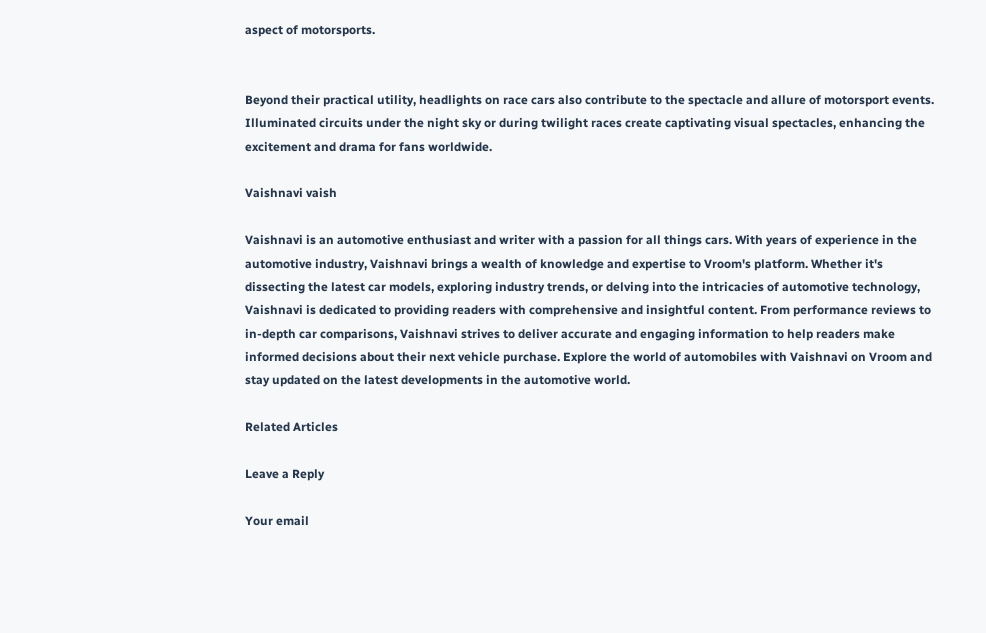aspect of motorsports.


Beyond their practical utility, headlights on race cars also contribute to the spectacle and allure of motorsport events. Illuminated circuits under the night sky or during twilight races create captivating visual spectacles, enhancing the excitement and drama for fans worldwide.

Vaishnavi vaish

Vaishnavi is an automotive enthusiast and writer with a passion for all things cars. With years of experience in the automotive industry, Vaishnavi brings a wealth of knowledge and expertise to Vroom's platform. Whether it's dissecting the latest car models, exploring industry trends, or delving into the intricacies of automotive technology, Vaishnavi is dedicated to providing readers with comprehensive and insightful content. From performance reviews to in-depth car comparisons, Vaishnavi strives to deliver accurate and engaging information to help readers make informed decisions about their next vehicle purchase. Explore the world of automobiles with Vaishnavi on Vroom and stay updated on the latest developments in the automotive world.

Related Articles

Leave a Reply

Your email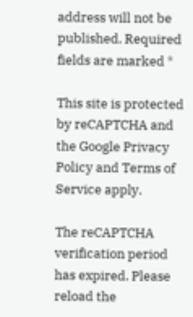address will not be published. Required fields are marked *

This site is protected by reCAPTCHA and the Google Privacy Policy and Terms of Service apply.

The reCAPTCHA verification period has expired. Please reload the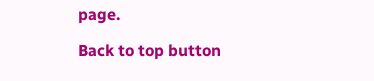page.

Back to top button